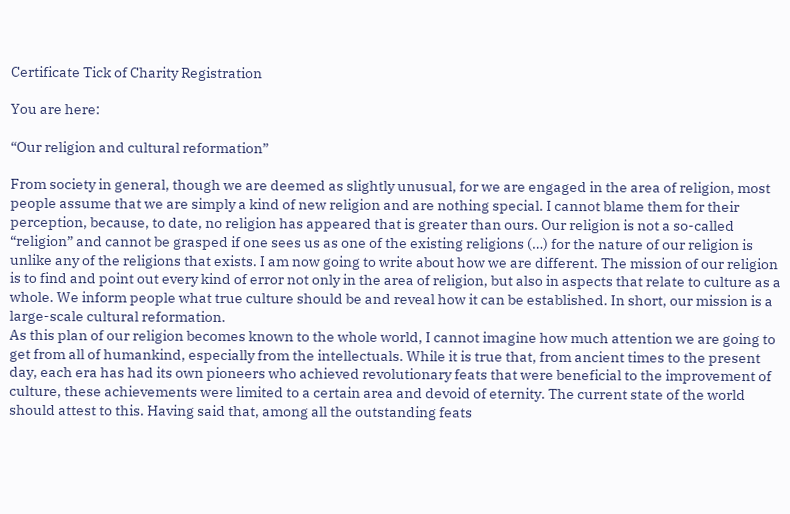Certificate Tick of Charity Registration

You are here:

“Our religion and cultural reformation”

From society in general, though we are deemed as slightly unusual, for we are engaged in the area of religion, most people assume that we are simply a kind of new religion and are nothing special. I cannot blame them for their perception, because, to date, no religion has appeared that is greater than ours. Our religion is not a so-called “religion” and cannot be grasped if one sees us as one of the existing religions (…) for the nature of our religion is unlike any of the religions that exists. I am now going to write about how we are different. The mission of our religion is to find and point out every kind of error not only in the area of religion, but also in aspects that relate to culture as a whole. We inform people what true culture should be and reveal how it can be established. In short, our mission is a large-scale cultural reformation.
As this plan of our religion becomes known to the whole world, I cannot imagine how much attention we are going to get from all of humankind, especially from the intellectuals. While it is true that, from ancient times to the present day, each era has had its own pioneers who achieved revolutionary feats that were beneficial to the improvement of culture, these achievements were limited to a certain area and devoid of eternity. The current state of the world should attest to this. Having said that, among all the outstanding feats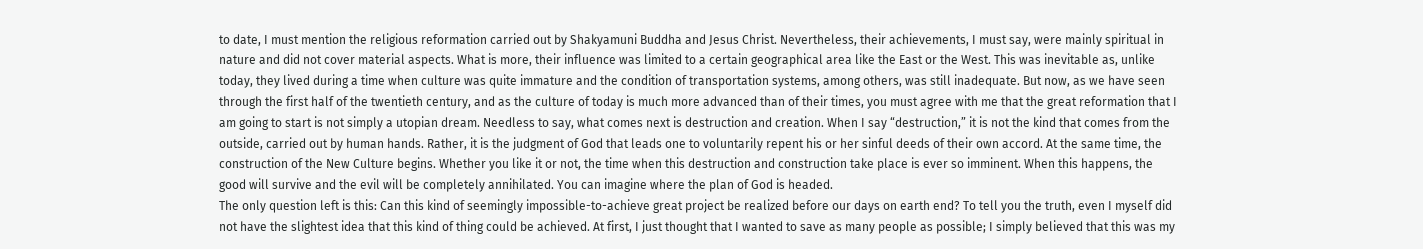to date, I must mention the religious reformation carried out by Shakyamuni Buddha and Jesus Christ. Nevertheless, their achievements, I must say, were mainly spiritual in nature and did not cover material aspects. What is more, their influence was limited to a certain geographical area like the East or the West. This was inevitable as, unlike today, they lived during a time when culture was quite immature and the condition of transportation systems, among others, was still inadequate. But now, as we have seen through the first half of the twentieth century, and as the culture of today is much more advanced than of their times, you must agree with me that the great reformation that I am going to start is not simply a utopian dream. Needless to say, what comes next is destruction and creation. When I say “destruction,” it is not the kind that comes from the outside, carried out by human hands. Rather, it is the judgment of God that leads one to voluntarily repent his or her sinful deeds of their own accord. At the same time, the construction of the New Culture begins. Whether you like it or not, the time when this destruction and construction take place is ever so imminent. When this happens, the good will survive and the evil will be completely annihilated. You can imagine where the plan of God is headed.
The only question left is this: Can this kind of seemingly impossible-to-achieve great project be realized before our days on earth end? To tell you the truth, even I myself did not have the slightest idea that this kind of thing could be achieved. At first, I just thought that I wanted to save as many people as possible; I simply believed that this was my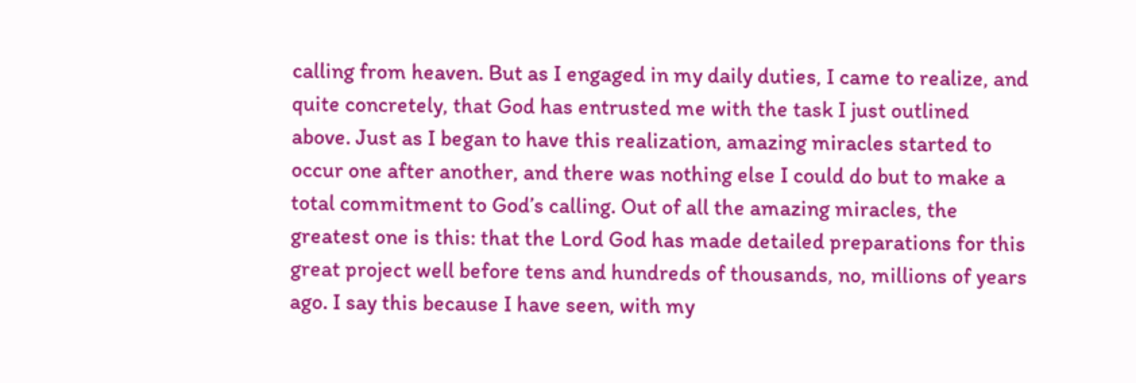calling from heaven. But as I engaged in my daily duties, I came to realize, and quite concretely, that God has entrusted me with the task I just outlined above. Just as I began to have this realization, amazing miracles started to occur one after another, and there was nothing else I could do but to make a total commitment to God’s calling. Out of all the amazing miracles, the greatest one is this: that the Lord God has made detailed preparations for this great project well before tens and hundreds of thousands, no, millions of years ago. I say this because I have seen, with my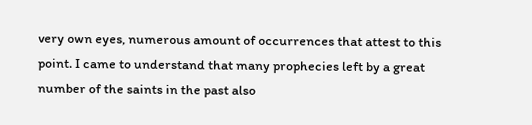very own eyes, numerous amount of occurrences that attest to this point. I came to understand that many prophecies left by a great number of the saints in the past also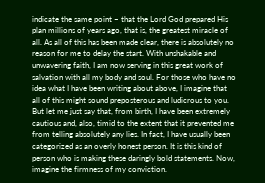indicate the same point – that the Lord God prepared His plan millions of years ago, that is, the greatest miracle of all. As all of this has been made clear, there is absolutely no reason for me to delay the start. With unshakable and unwavering faith, I am now serving in this great work of salvation with all my body and soul. For those who have no idea what I have been writing about above, I imagine that all of this might sound preposterous and ludicrous to you. But let me just say that, from birth, I have been extremely cautious and, also, timid to the extent that it prevented me from telling absolutely any lies. In fact, I have usually been categorized as an overly honest person. It is this kind of person who is making these daringly bold statements. Now, imagine the firmness of my conviction.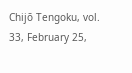Chijō Tengoku, vol. 33, February 25,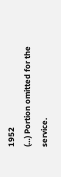1952
(…) Portion omitted for the service.